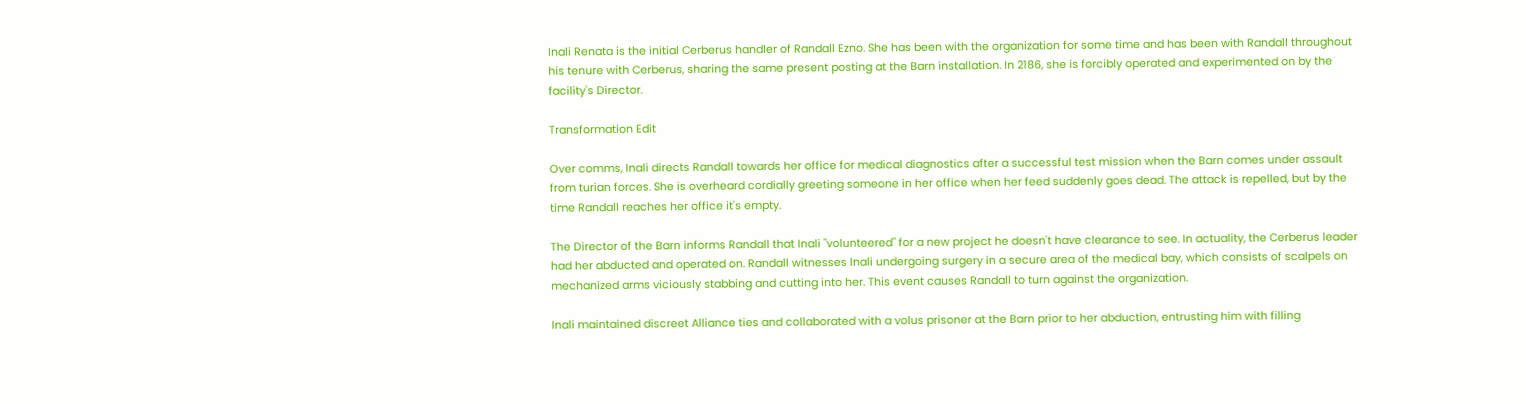Inali Renata is the initial Cerberus handler of Randall Ezno. She has been with the organization for some time and has been with Randall throughout his tenure with Cerberus, sharing the same present posting at the Barn installation. In 2186, she is forcibly operated and experimented on by the facility's Director.

Transformation Edit

Over comms, Inali directs Randall towards her office for medical diagnostics after a successful test mission when the Barn comes under assault from turian forces. She is overheard cordially greeting someone in her office when her feed suddenly goes dead. The attack is repelled, but by the time Randall reaches her office it's empty.

The Director of the Barn informs Randall that Inali "volunteered" for a new project he doesn't have clearance to see. In actuality, the Cerberus leader had her abducted and operated on. Randall witnesses Inali undergoing surgery in a secure area of the medical bay, which consists of scalpels on mechanized arms viciously stabbing and cutting into her. This event causes Randall to turn against the organization.

Inali maintained discreet Alliance ties and collaborated with a volus prisoner at the Barn prior to her abduction, entrusting him with filling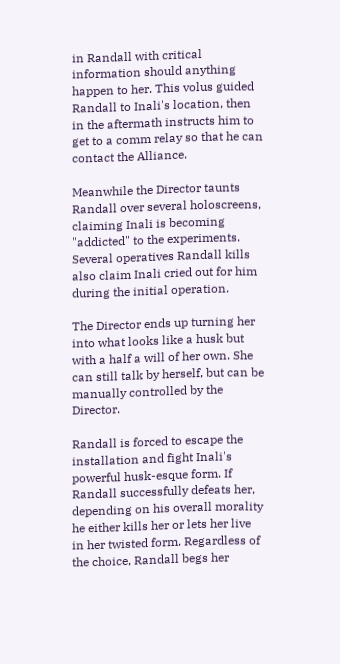in Randall with critical information should anything happen to her. This volus guided Randall to Inali's location, then in the aftermath instructs him to get to a comm relay so that he can contact the Alliance.

Meanwhile the Director taunts Randall over several holoscreens, claiming Inali is becoming "addicted" to the experiments. Several operatives Randall kills also claim Inali cried out for him during the initial operation.

The Director ends up turning her into what looks like a husk but with a half a will of her own. She can still talk by herself, but can be manually controlled by the Director.

Randall is forced to escape the installation and fight Inali's powerful husk-esque form. If Randall successfully defeats her, depending on his overall morality he either kills her or lets her live in her twisted form. Regardless of the choice, Randall begs her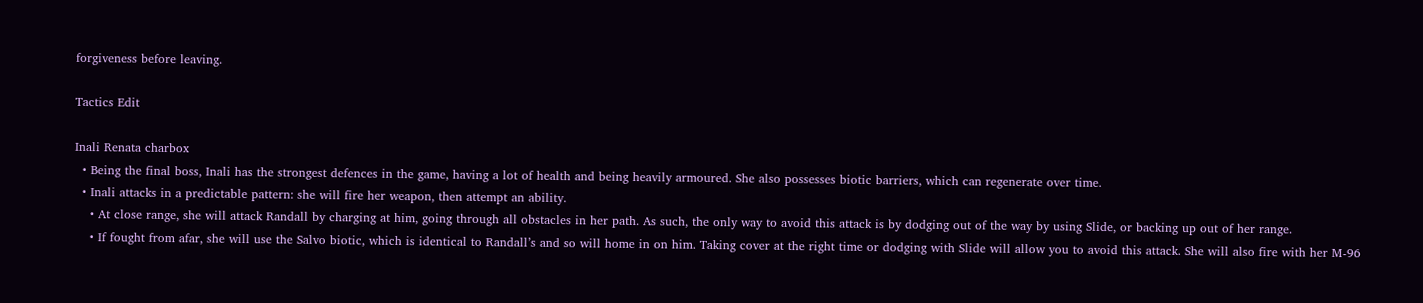forgiveness before leaving.

Tactics Edit

Inali Renata charbox
  • Being the final boss, Inali has the strongest defences in the game, having a lot of health and being heavily armoured. She also possesses biotic barriers, which can regenerate over time.
  • Inali attacks in a predictable pattern: she will fire her weapon, then attempt an ability.
    • At close range, she will attack Randall by charging at him, going through all obstacles in her path. As such, the only way to avoid this attack is by dodging out of the way by using Slide, or backing up out of her range.
    • If fought from afar, she will use the Salvo biotic, which is identical to Randall’s and so will home in on him. Taking cover at the right time or dodging with Slide will allow you to avoid this attack. She will also fire with her M-96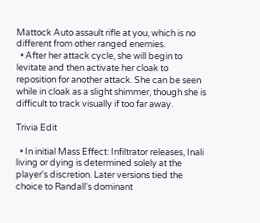Mattock Auto assault rifle at you, which is no different from other ranged enemies.
  • After her attack cycle, she will begin to levitate and then activate her cloak to reposition for another attack. She can be seen while in cloak as a slight shimmer, though she is difficult to track visually if too far away.

Trivia Edit

  • In initial Mass Effect: Infiltrator releases, Inali living or dying is determined solely at the player's discretion. Later versions tied the choice to Randall's dominant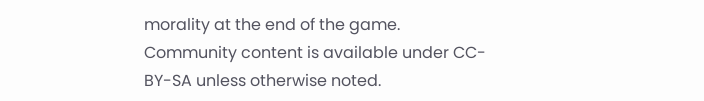morality at the end of the game.
Community content is available under CC-BY-SA unless otherwise noted.